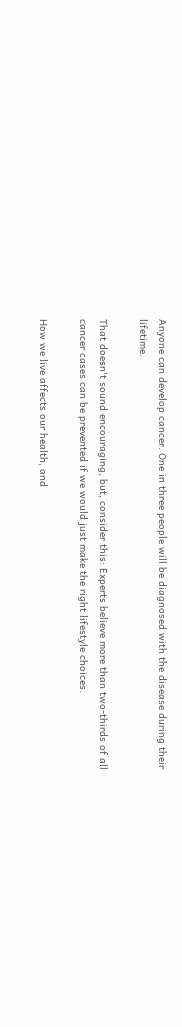Anyone can develop cancer. One in three people will be diagnosed with the disease during their lifetime.

That doesn't sound encouraging, but, consider this: Experts believe more than two-thirds of all cancer cases can be prevented if we would just make the right lifestyle choices.

How we live affects our health, and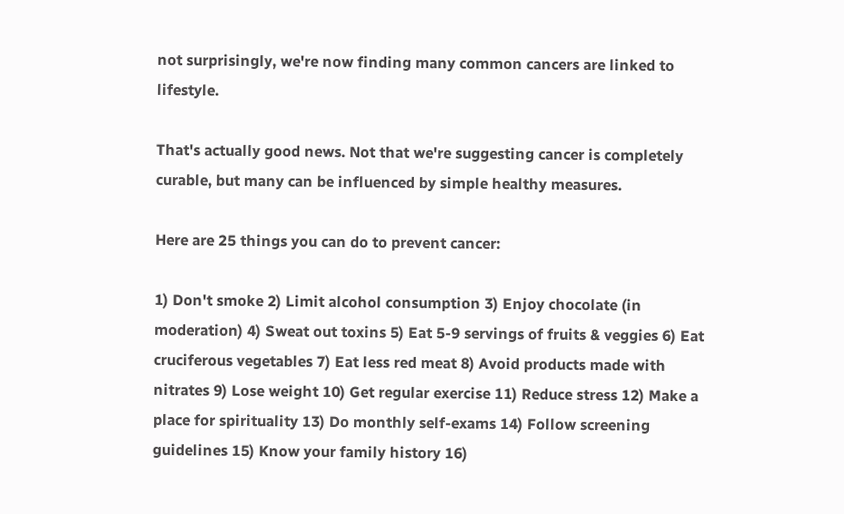not surprisingly, we're now finding many common cancers are linked to lifestyle.

That's actually good news. Not that we're suggesting cancer is completely curable, but many can be influenced by simple healthy measures.

Here are 25 things you can do to prevent cancer:

1) Don't smoke 2) Limit alcohol consumption 3) Enjoy chocolate (in moderation) 4) Sweat out toxins 5) Eat 5-9 servings of fruits & veggies 6) Eat cruciferous vegetables 7) Eat less red meat 8) Avoid products made with nitrates 9) Lose weight 10) Get regular exercise 11) Reduce stress 12) Make a place for spirituality 13) Do monthly self-exams 14) Follow screening guidelines 15) Know your family history 16)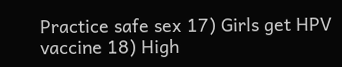Practice safe sex 17) Girls get HPV vaccine 18) High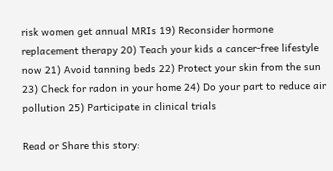risk women get annual MRIs 19) Reconsider hormone replacement therapy 20) Teach your kids a cancer-free lifestyle now 21) Avoid tanning beds 22) Protect your skin from the sun 23) Check for radon in your home 24) Do your part to reduce air pollution 25) Participate in clinical trials

Read or Share this story: